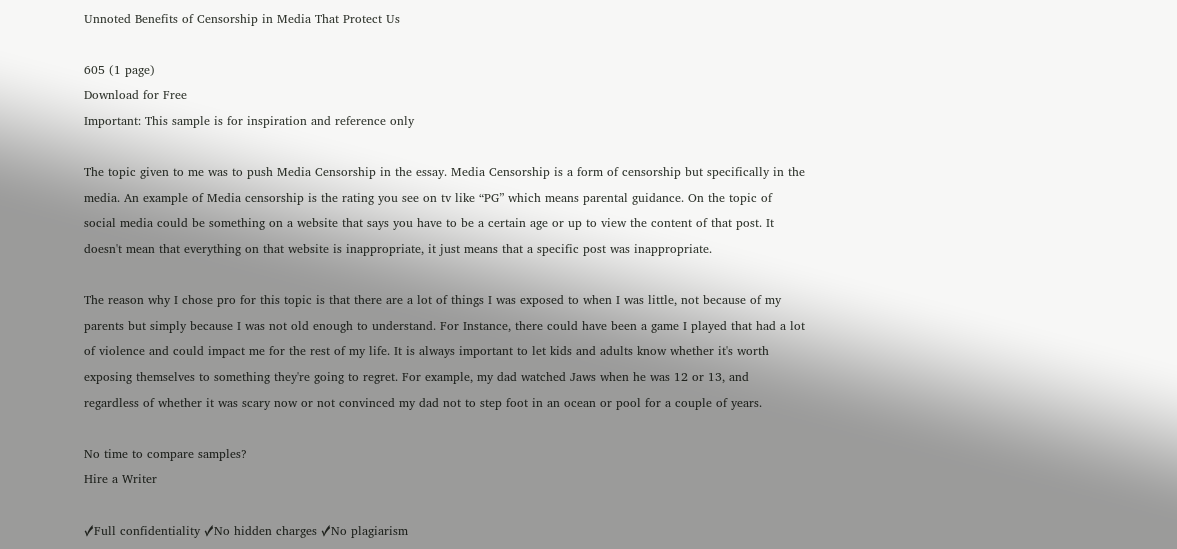Unnoted Benefits of Censorship in Media That Protect Us

605 (1 page)
Download for Free
Important: This sample is for inspiration and reference only

The topic given to me was to push Media Censorship in the essay. Media Censorship is a form of censorship but specifically in the media. An example of Media censorship is the rating you see on tv like “PG” which means parental guidance. On the topic of social media could be something on a website that says you have to be a certain age or up to view the content of that post. It doesn't mean that everything on that website is inappropriate, it just means that a specific post was inappropriate.

The reason why I chose pro for this topic is that there are a lot of things I was exposed to when I was little, not because of my parents but simply because I was not old enough to understand. For Instance, there could have been a game I played that had a lot of violence and could impact me for the rest of my life. It is always important to let kids and adults know whether it's worth exposing themselves to something they're going to regret. For example, my dad watched Jaws when he was 12 or 13, and regardless of whether it was scary now or not convinced my dad not to step foot in an ocean or pool for a couple of years.

No time to compare samples?
Hire a Writer

✓Full confidentiality ✓No hidden charges ✓No plagiarism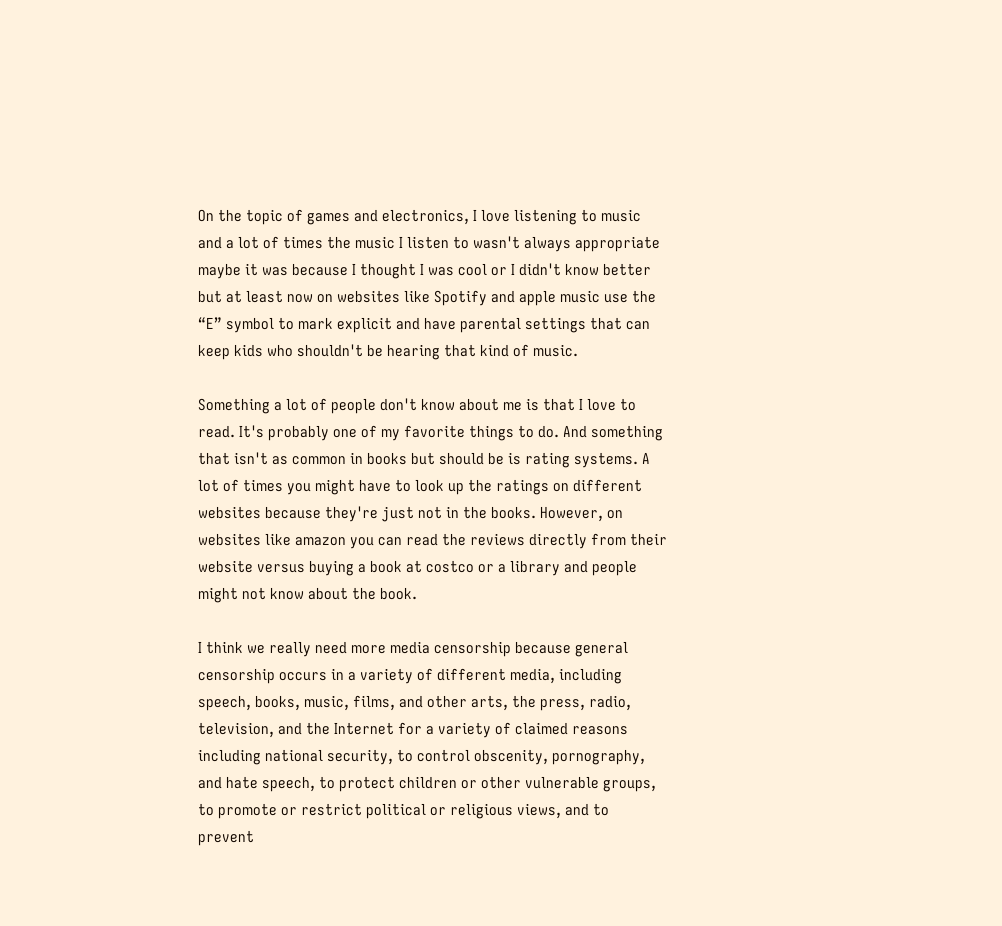On the topic of games and electronics, I love listening to music and a lot of times the music I listen to wasn't always appropriate maybe it was because I thought I was cool or I didn't know better but at least now on websites like Spotify and apple music use the “E” symbol to mark explicit and have parental settings that can keep kids who shouldn't be hearing that kind of music.

Something a lot of people don't know about me is that I love to read. It's probably one of my favorite things to do. And something that isn't as common in books but should be is rating systems. A lot of times you might have to look up the ratings on different websites because they're just not in the books. However, on websites like amazon you can read the reviews directly from their website versus buying a book at costco or a library and people might not know about the book.

I think we really need more media censorship because general censorship occurs in a variety of different media, including speech, books, music, films, and other arts, the press, radio, television, and the Internet for a variety of claimed reasons including national security, to control obscenity, pornography, and hate speech, to protect children or other vulnerable groups, to promote or restrict political or religious views, and to prevent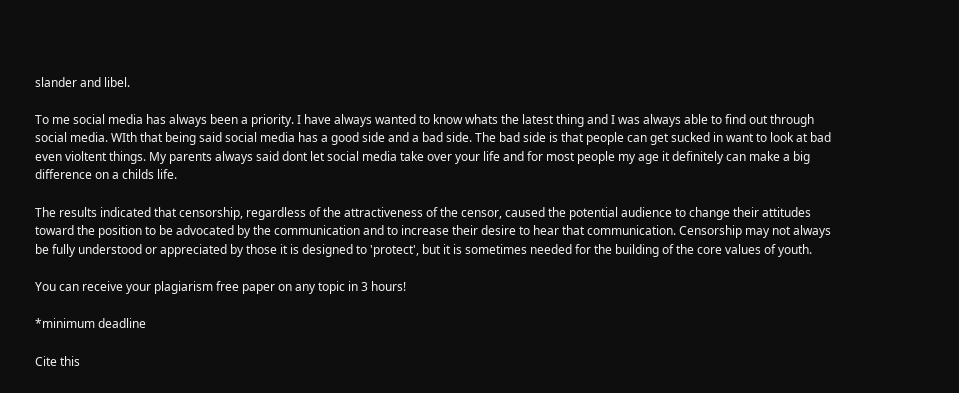slander and libel.

To me social media has always been a priority. I have always wanted to know whats the latest thing and I was always able to find out through social media. WIth that being said social media has a good side and a bad side. The bad side is that people can get sucked in want to look at bad even violtent things. My parents always said dont let social media take over your life and for most people my age it definitely can make a big difference on a childs life.

The results indicated that censorship, regardless of the attractiveness of the censor, caused the potential audience to change their attitudes toward the position to be advocated by the communication and to increase their desire to hear that communication. Censorship may not always be fully understood or appreciated by those it is designed to 'protect', but it is sometimes needed for the building of the core values of youth.

You can receive your plagiarism free paper on any topic in 3 hours!

*minimum deadline

Cite this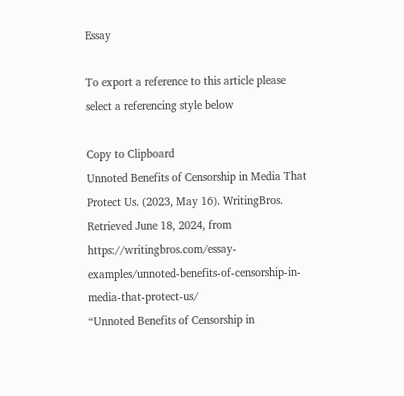Essay

To export a reference to this article please select a referencing style below

Copy to Clipboard
Unnoted Benefits of Censorship in Media That Protect Us. (2023, May 16). WritingBros. Retrieved June 18, 2024, from https://writingbros.com/essay-examples/unnoted-benefits-of-censorship-in-media-that-protect-us/
“Unnoted Benefits of Censorship in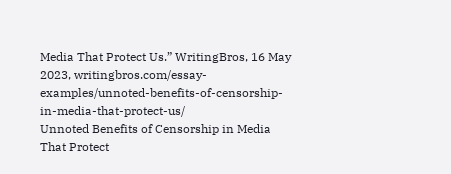Media That Protect Us.” WritingBros, 16 May 2023, writingbros.com/essay-examples/unnoted-benefits-of-censorship-in-media-that-protect-us/
Unnoted Benefits of Censorship in Media That Protect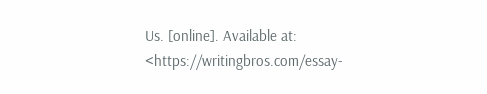Us. [online]. Available at: <https://writingbros.com/essay-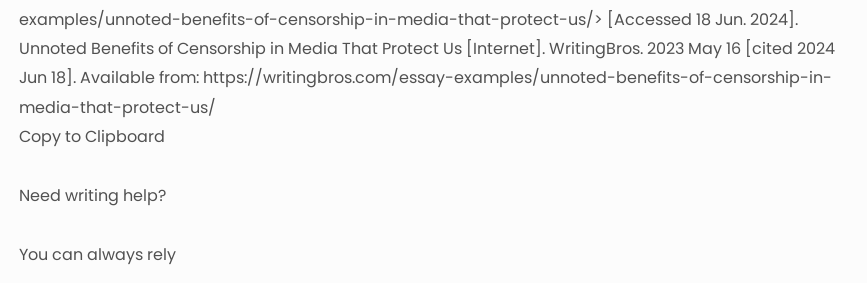examples/unnoted-benefits-of-censorship-in-media-that-protect-us/> [Accessed 18 Jun. 2024].
Unnoted Benefits of Censorship in Media That Protect Us [Internet]. WritingBros. 2023 May 16 [cited 2024 Jun 18]. Available from: https://writingbros.com/essay-examples/unnoted-benefits-of-censorship-in-media-that-protect-us/
Copy to Clipboard

Need writing help?

You can always rely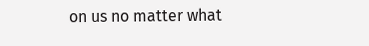on us no matter what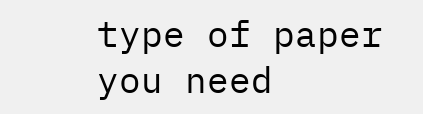type of paper you need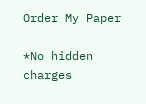Order My Paper

*No hidden charges